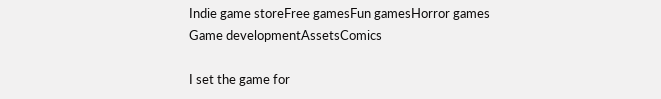Indie game storeFree gamesFun gamesHorror games
Game developmentAssetsComics

I set the game for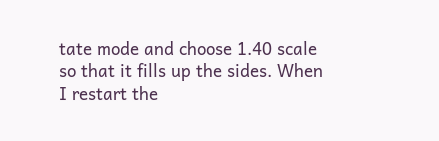tate mode and choose 1.40 scale so that it fills up the sides. When I restart the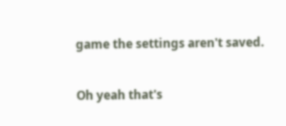game the settings aren't saved.

Oh yeah that's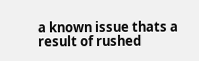a known issue thats a result of rushed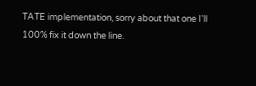TATE implementation, sorry about that one I'll 100% fix it down the line.